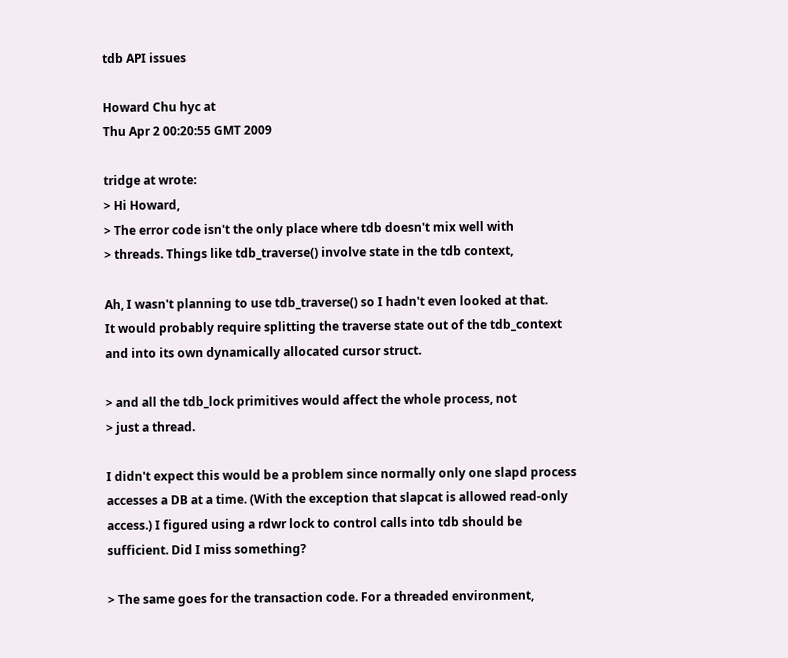tdb API issues

Howard Chu hyc at
Thu Apr 2 00:20:55 GMT 2009

tridge at wrote:
> Hi Howard,
> The error code isn't the only place where tdb doesn't mix well with
> threads. Things like tdb_traverse() involve state in the tdb context,

Ah, I wasn't planning to use tdb_traverse() so I hadn't even looked at that.
It would probably require splitting the traverse state out of the tdb_context
and into its own dynamically allocated cursor struct.

> and all the tdb_lock primitives would affect the whole process, not
> just a thread.

I didn't expect this would be a problem since normally only one slapd process
accesses a DB at a time. (With the exception that slapcat is allowed read-only
access.) I figured using a rdwr lock to control calls into tdb should be
sufficient. Did I miss something?

> The same goes for the transaction code. For a threaded environment,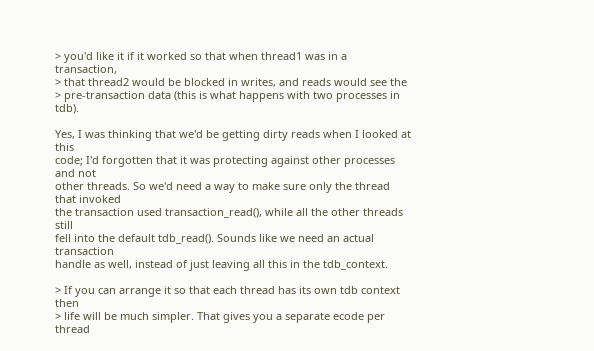> you'd like it if it worked so that when thread1 was in a transaction,
> that thread2 would be blocked in writes, and reads would see the
> pre-transaction data (this is what happens with two processes in tdb).

Yes, I was thinking that we'd be getting dirty reads when I looked at this
code; I'd forgotten that it was protecting against other processes and not
other threads. So we'd need a way to make sure only the thread that invoked
the transaction used transaction_read(), while all the other threads still
fell into the default tdb_read(). Sounds like we need an actual transaction
handle as well, instead of just leaving all this in the tdb_context.

> If you can arrange it so that each thread has its own tdb context then
> life will be much simpler. That gives you a separate ecode per thread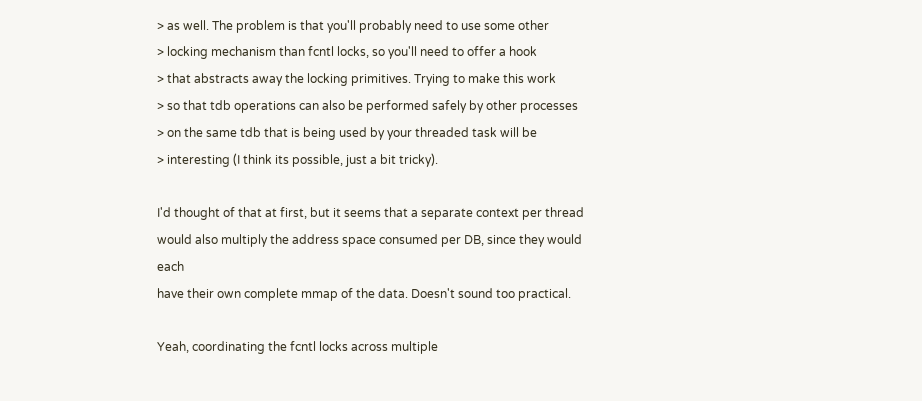> as well. The problem is that you'll probably need to use some other
> locking mechanism than fcntl locks, so you'll need to offer a hook
> that abstracts away the locking primitives. Trying to make this work
> so that tdb operations can also be performed safely by other processes
> on the same tdb that is being used by your threaded task will be
> interesting (I think its possible, just a bit tricky).

I'd thought of that at first, but it seems that a separate context per thread
would also multiply the address space consumed per DB, since they would each
have their own complete mmap of the data. Doesn't sound too practical.

Yeah, coordinating the fcntl locks across multiple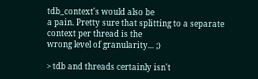tdb_context's would also be
a pain. Pretty sure that splitting to a separate context per thread is the
wrong level of granularity... ;)

> tdb and threads certainly isn't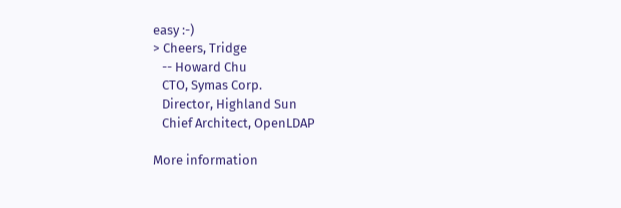easy :-)
> Cheers, Tridge
   -- Howard Chu
   CTO, Symas Corp.
   Director, Highland Sun
   Chief Architect, OpenLDAP

More information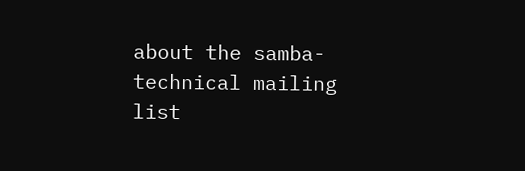about the samba-technical mailing list